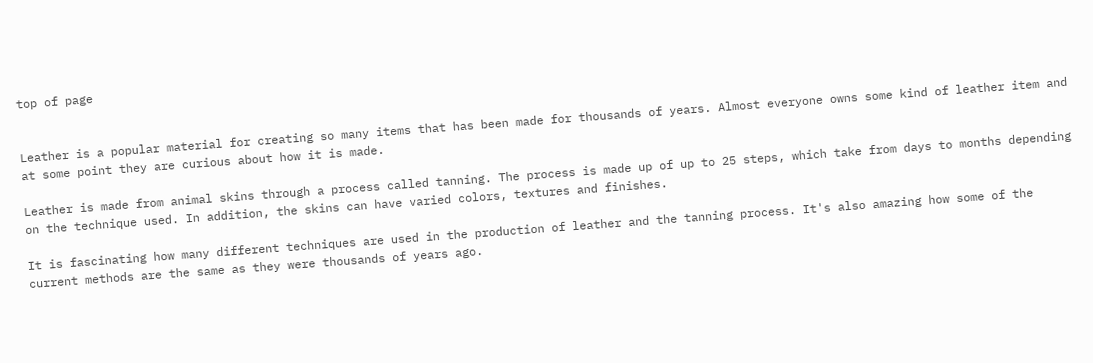top of page


Leather is a popular material for creating so many items that has been made for thousands of years. Almost everyone owns some kind of leather item and at some point they are curious about how it is made.

Leather is made from animal skins through a process called tanning. The process is made up of up to 25 steps, which take from days to months depending on the technique used. In addition, the skins can have varied colors, textures and finishes.

It is fascinating how many different techniques are used in the production of leather and the tanning process. It's also amazing how some of the current methods are the same as they were thousands of years ago.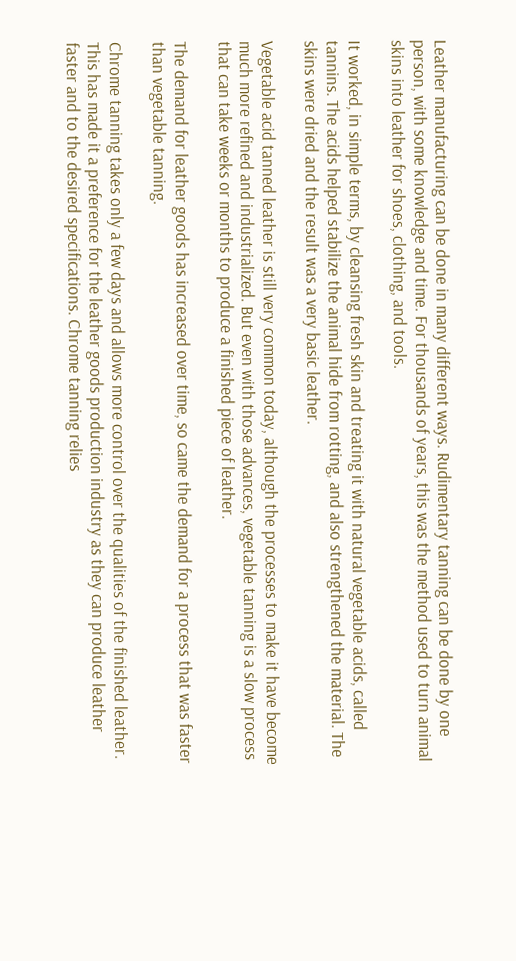Leather manufacturing can be done in many different ways. Rudimentary tanning can be done by one person, with some knowledge and time. For thousands of years, this was the method used to turn animal skins into leather for shoes, clothing, and tools.

It worked, in simple terms, by cleansing fresh skin and treating it with natural vegetable acids, called tannins. The acids helped stabilize the animal hide from rotting, and also strengthened the material. The skins were dried and the result was a very basic leather.

Vegetable acid tanned leather is still very common today, although the processes to make it have become much more refined and industrialized. But even with those advances, vegetable tanning is a slow process that can take weeks or months to produce a finished piece of leather.

The demand for leather goods has increased over time, so came the demand for a process that was faster than vegetable tanning.

Chrome tanning takes only a few days and allows more control over the qualities of the finished leather. This has made it a preference for the leather goods production industry as they can produce leather faster and to the desired specifications. Chrome tanning relies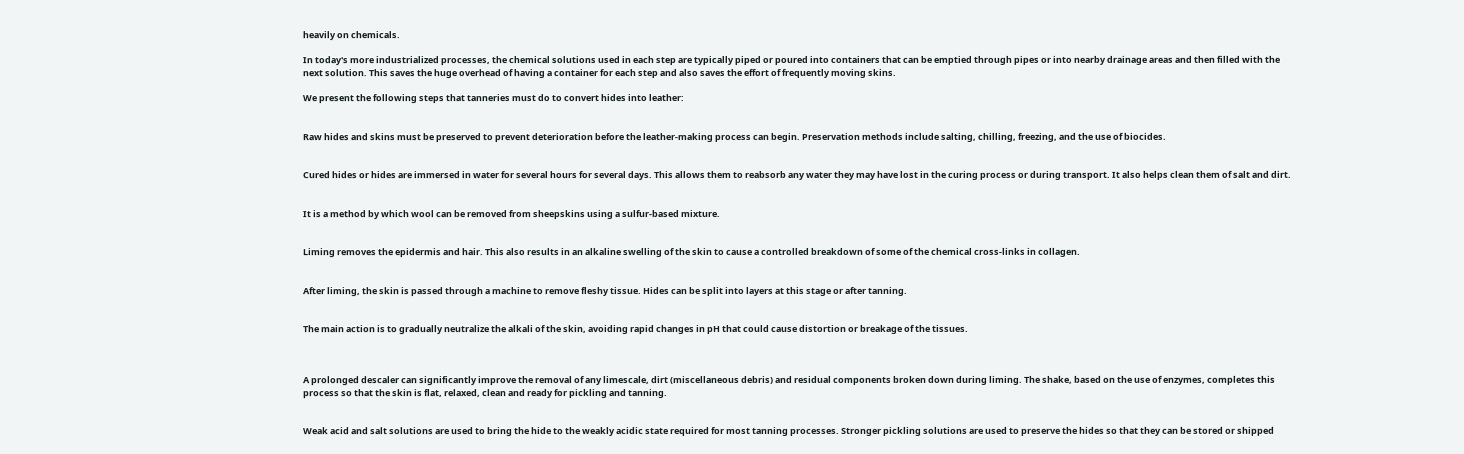heavily on chemicals.

In today's more industrialized processes, the chemical solutions used in each step are typically piped or poured into containers that can be emptied through pipes or into nearby drainage areas and then filled with the next solution. This saves the huge overhead of having a container for each step and also saves the effort of frequently moving skins.

We present the following steps that tanneries must do to convert hides into leather:


Raw hides and skins must be preserved to prevent deterioration before the leather-making process can begin. Preservation methods include salting, chilling, freezing, and the use of biocides.


Cured hides or hides are immersed in water for several hours for several days. This allows them to reabsorb any water they may have lost in the curing process or during transport. It also helps clean them of salt and dirt.


It is a method by which wool can be removed from sheepskins using a sulfur-based mixture.


Liming removes the epidermis and hair. This also results in an alkaline swelling of the skin to cause a controlled breakdown of some of the chemical cross-links in collagen.


After liming, the skin is passed through a machine to remove fleshy tissue. Hides can be split into layers at this stage or after tanning.


The main action is to gradually neutralize the alkali of the skin, avoiding rapid changes in pH that could cause distortion or breakage of the tissues.



A prolonged descaler can significantly improve the removal of any limescale, dirt (miscellaneous debris) and residual components broken down during liming. The shake, based on the use of enzymes, completes this process so that the skin is flat, relaxed, clean and ready for pickling and tanning.


Weak acid and salt solutions are used to bring the hide to the weakly acidic state required for most tanning processes. Stronger pickling solutions are used to preserve the hides so that they can be stored or shipped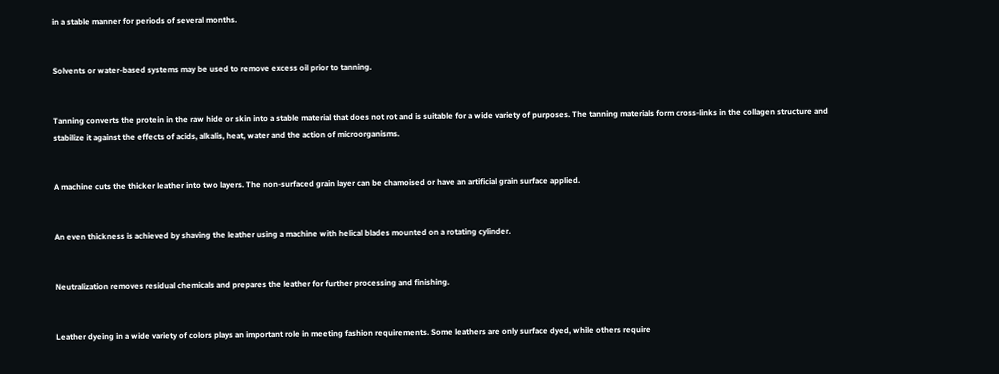in a stable manner for periods of several months.


Solvents or water-based systems may be used to remove excess oil prior to tanning.


Tanning converts the protein in the raw hide or skin into a stable material that does not rot and is suitable for a wide variety of purposes. The tanning materials form cross-links in the collagen structure and stabilize it against the effects of acids, alkalis, heat, water and the action of microorganisms.


A machine cuts the thicker leather into two layers. The non-surfaced grain layer can be chamoised or have an artificial grain surface applied.


An even thickness is achieved by shaving the leather using a machine with helical blades mounted on a rotating cylinder.


Neutralization removes residual chemicals and prepares the leather for further processing and finishing.


Leather dyeing in a wide variety of colors plays an important role in meeting fashion requirements. Some leathers are only surface dyed, while others require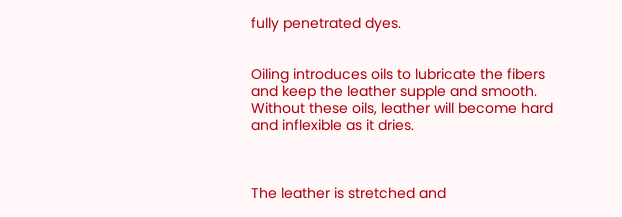fully penetrated dyes.


Oiling introduces oils to lubricate the fibers and keep the leather supple and smooth. Without these oils, leather will become hard and inflexible as it dries.



The leather is stretched and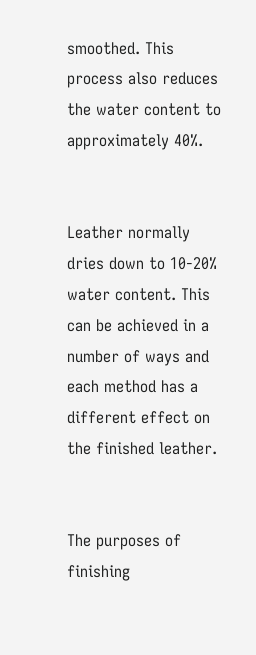smoothed. This process also reduces the water content to approximately 40%.


Leather normally dries down to 10-20% water content. This can be achieved in a number of ways and each method has a different effect on the finished leather.


The purposes of finishing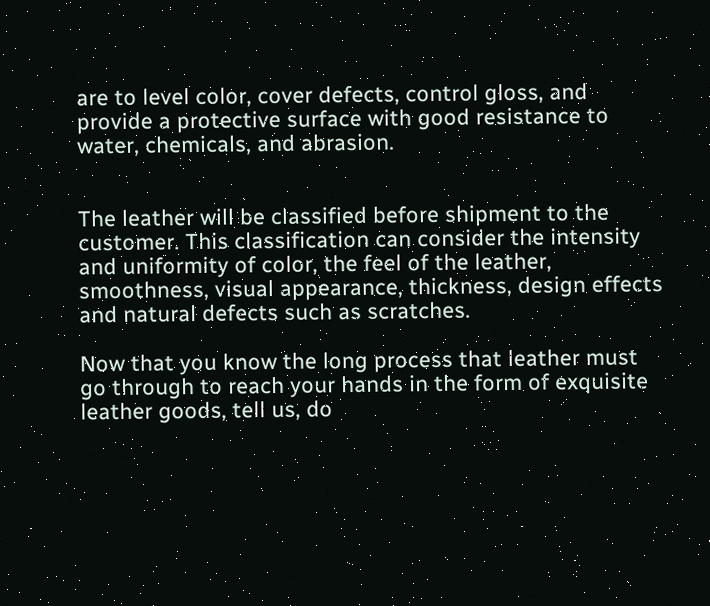are to level color, cover defects, control gloss, and provide a protective surface with good resistance to water, chemicals, and abrasion.


The leather will be classified before shipment to the customer. This classification can consider the intensity and uniformity of color, the feel of the leather, smoothness, visual appearance, thickness, design effects and natural defects such as scratches.

Now that you know the long process that leather must go through to reach your hands in the form of exquisite leather goods, tell us, do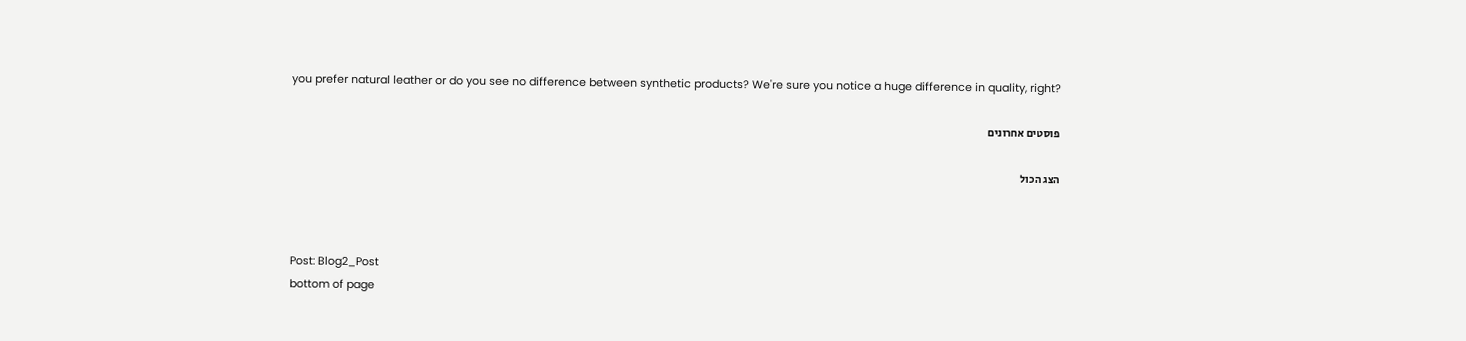you prefer natural leather or do you see no difference between synthetic products? We're sure you notice a huge difference in quality, right?

פוסטים אחרונים

הצג הכול



Post: Blog2_Post
bottom of page